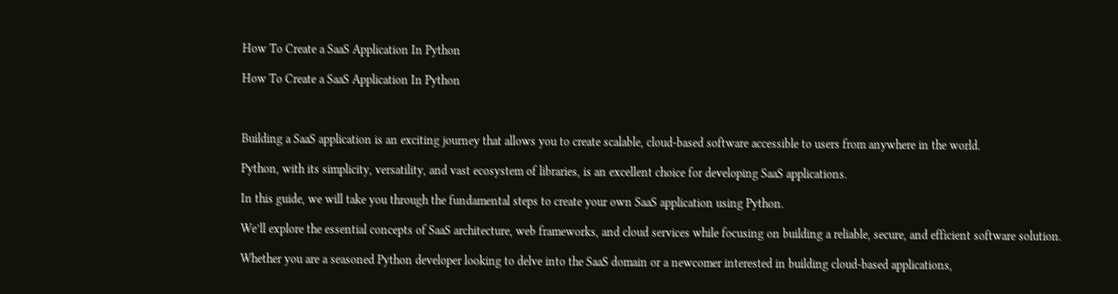How To Create a SaaS Application In Python

How To Create a SaaS Application In Python



Building a SaaS application is an exciting journey that allows you to create scalable, cloud-based software accessible to users from anywhere in the world.

Python, with its simplicity, versatility, and vast ecosystem of libraries, is an excellent choice for developing SaaS applications.

In this guide, we will take you through the fundamental steps to create your own SaaS application using Python.

We’ll explore the essential concepts of SaaS architecture, web frameworks, and cloud services while focusing on building a reliable, secure, and efficient software solution.

Whether you are a seasoned Python developer looking to delve into the SaaS domain or a newcomer interested in building cloud-based applications,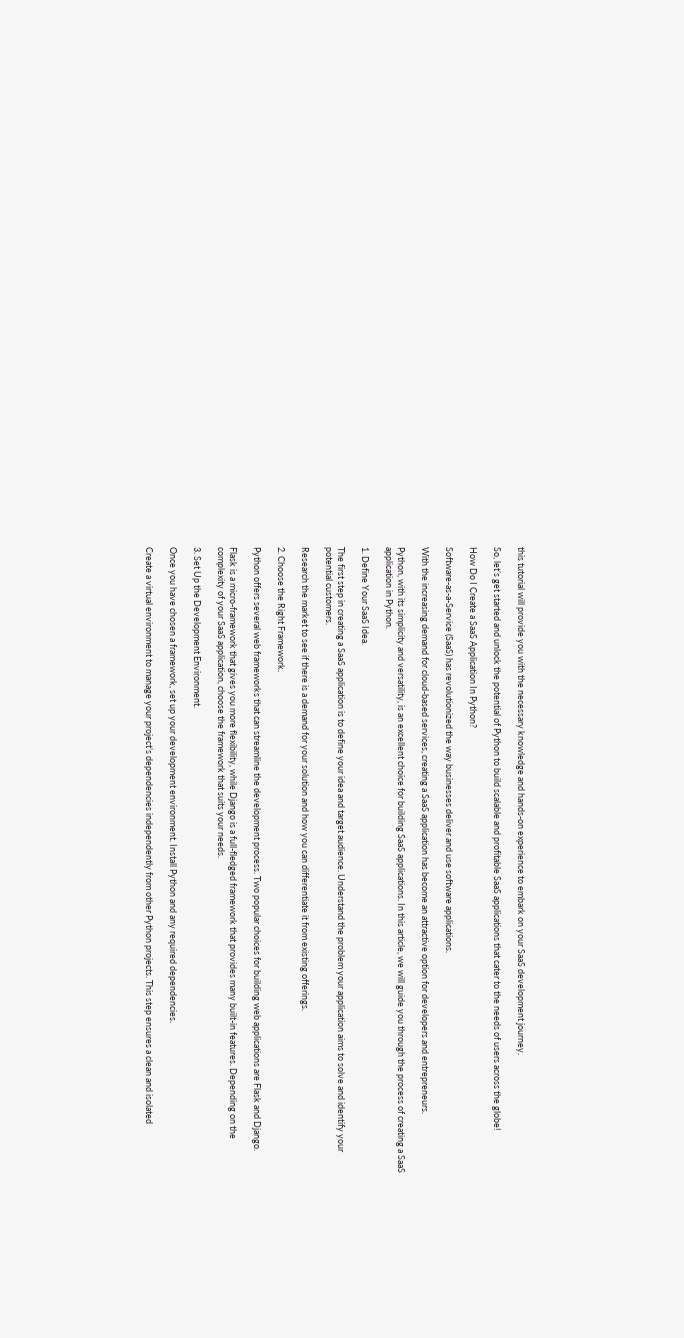this tutorial will provide you with the necessary knowledge and hands-on experience to embark on your SaaS development journey.

So, let’s get started and unlock the potential of Python to build scalable and profitable SaaS applications that cater to the needs of users across the globe!

How Do I Create a SaaS Application In Python?

Software-as-a-Service (SaaS) has revolutionized the way businesses deliver and use software applications.

With the increasing demand for cloud-based services, creating a SaaS application has become an attractive option for developers and entrepreneurs.

Python, with its simplicity and versatility, is an excellent choice for building SaaS applications. In this article, we will guide you through the process of creating a SaaS application in Python.

1. Define Your SaaS Idea.

The first step in creating a SaaS application is to define your idea and target audience. Understand the problem your application aims to solve and identify your potential customers.

Research the market to see if there is a demand for your solution and how you can differentiate it from existing offerings.

2. Choose the Right Framework.

Python offers several web frameworks that can streamline the development process. Two popular choices for building web applications are Flask and Django.

Flask is a micro-framework that gives you more flexibility, while Django is a full-fledged framework that provides many built-in features. Depending on the complexity of your SaaS application, choose the framework that suits your needs.

3. Set Up the Development Environment.

Once you have chosen a framework, set up your development environment. Install Python and any required dependencies.

Create a virtual environment to manage your project’s dependencies independently from other Python projects. This step ensures a clean and isolated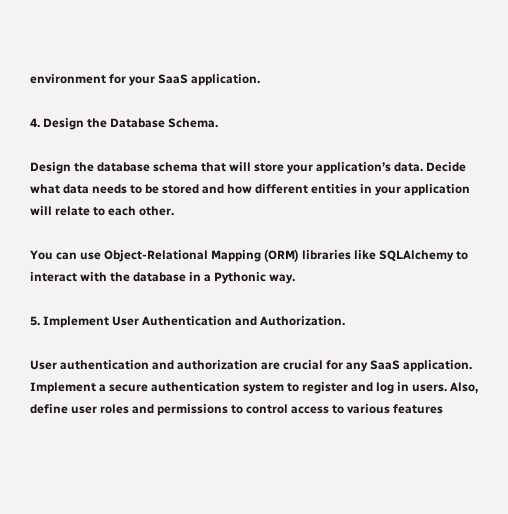environment for your SaaS application.

4. Design the Database Schema.

Design the database schema that will store your application’s data. Decide what data needs to be stored and how different entities in your application will relate to each other.

You can use Object-Relational Mapping (ORM) libraries like SQLAlchemy to interact with the database in a Pythonic way.

5. Implement User Authentication and Authorization.

User authentication and authorization are crucial for any SaaS application. Implement a secure authentication system to register and log in users. Also, define user roles and permissions to control access to various features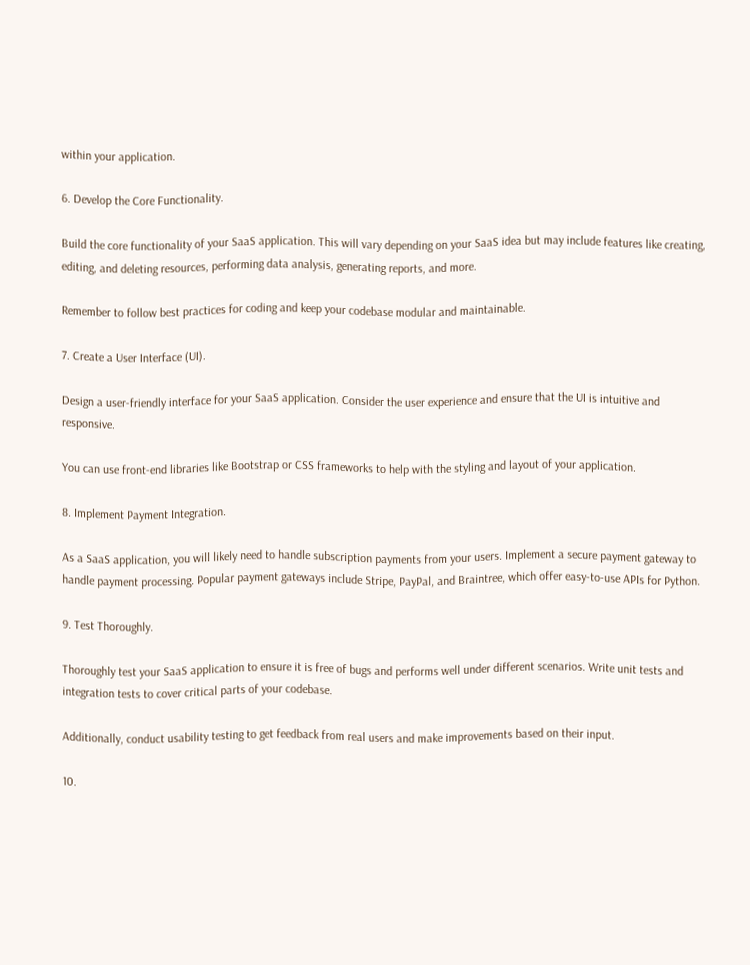within your application.

6. Develop the Core Functionality.

Build the core functionality of your SaaS application. This will vary depending on your SaaS idea but may include features like creating, editing, and deleting resources, performing data analysis, generating reports, and more.

Remember to follow best practices for coding and keep your codebase modular and maintainable.

7. Create a User Interface (UI).

Design a user-friendly interface for your SaaS application. Consider the user experience and ensure that the UI is intuitive and responsive.

You can use front-end libraries like Bootstrap or CSS frameworks to help with the styling and layout of your application.

8. Implement Payment Integration.

As a SaaS application, you will likely need to handle subscription payments from your users. Implement a secure payment gateway to handle payment processing. Popular payment gateways include Stripe, PayPal, and Braintree, which offer easy-to-use APIs for Python.

9. Test Thoroughly.

Thoroughly test your SaaS application to ensure it is free of bugs and performs well under different scenarios. Write unit tests and integration tests to cover critical parts of your codebase.

Additionally, conduct usability testing to get feedback from real users and make improvements based on their input.

10.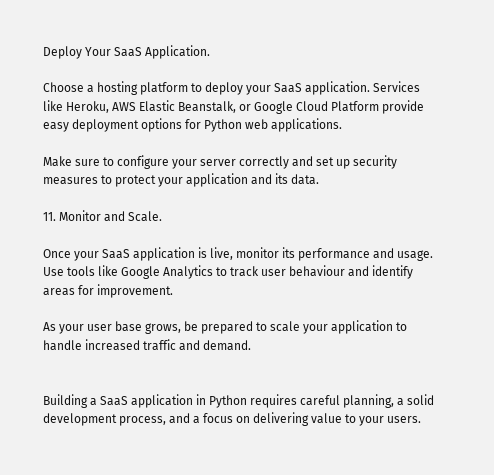Deploy Your SaaS Application.

Choose a hosting platform to deploy your SaaS application. Services like Heroku, AWS Elastic Beanstalk, or Google Cloud Platform provide easy deployment options for Python web applications.

Make sure to configure your server correctly and set up security measures to protect your application and its data.

11. Monitor and Scale.

Once your SaaS application is live, monitor its performance and usage. Use tools like Google Analytics to track user behaviour and identify areas for improvement.

As your user base grows, be prepared to scale your application to handle increased traffic and demand.


Building a SaaS application in Python requires careful planning, a solid development process, and a focus on delivering value to your users.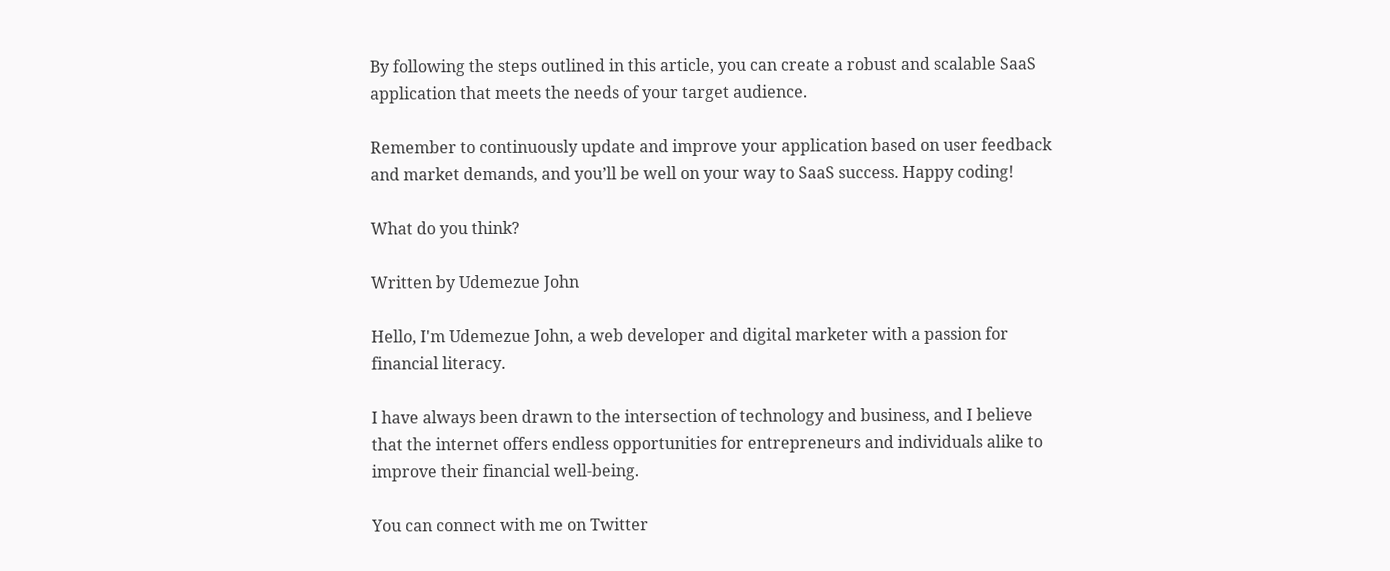By following the steps outlined in this article, you can create a robust and scalable SaaS application that meets the needs of your target audience.

Remember to continuously update and improve your application based on user feedback and market demands, and you’ll be well on your way to SaaS success. Happy coding!

What do you think?

Written by Udemezue John

Hello, I'm Udemezue John, a web developer and digital marketer with a passion for financial literacy.

I have always been drawn to the intersection of technology and business, and I believe that the internet offers endless opportunities for entrepreneurs and individuals alike to improve their financial well-being.

You can connect with me on Twitter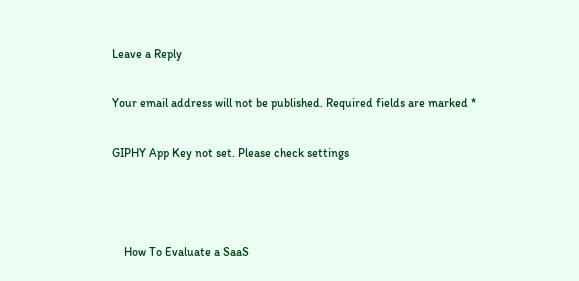Leave a Reply

Your email address will not be published. Required fields are marked *

GIPHY App Key not set. Please check settings



    How To Evaluate a SaaS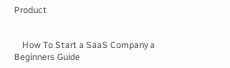Product


    How To Start a SaaS Company a Beginners Guide